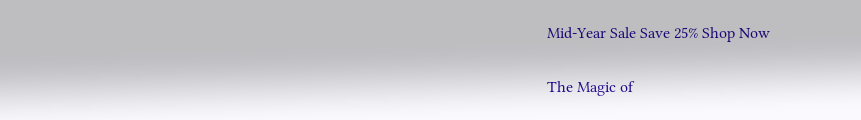Mid-Year Sale Save 25% Shop Now

The Magic of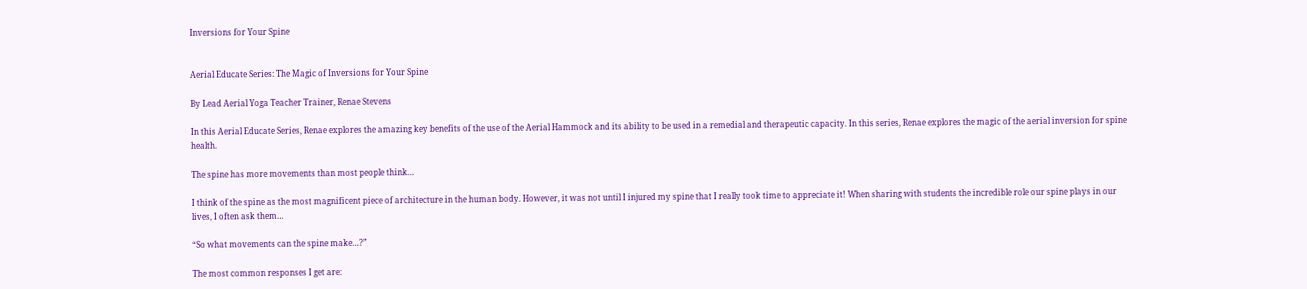Inversions for Your Spine


Aerial Educate Series: The Magic of Inversions for Your Spine

By Lead Aerial Yoga Teacher Trainer, Renae Stevens

In this Aerial Educate Series, Renae explores the amazing key benefits of the use of the Aerial Hammock and its ability to be used in a remedial and therapeutic capacity. In this series, Renae explores the magic of the aerial inversion for spine health.

The spine has more movements than most people think…

I think of the spine as the most magnificent piece of architecture in the human body. However, it was not until I injured my spine that I really took time to appreciate it! When sharing with students the incredible role our spine plays in our lives, I often ask them…

“So what movements can the spine make…?”

The most common responses I get are: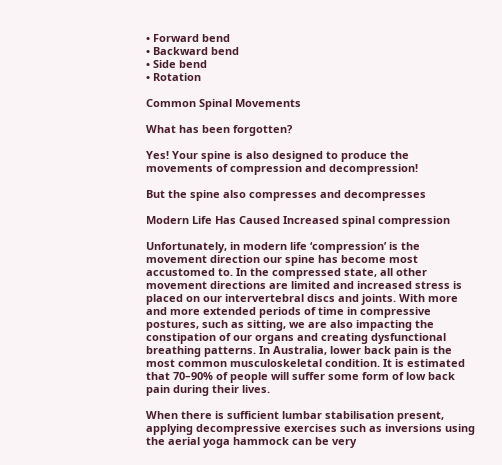• Forward bend
• Backward bend
• Side bend
• Rotation

Common Spinal Movements

What has been forgotten?

Yes! Your spine is also designed to produce the movements of compression and decompression!

But the spine also compresses and decompresses

Modern Life Has Caused Increased spinal compression

Unfortunately, in modern life ‘compression’ is the movement direction our spine has become most accustomed to. In the compressed state, all other movement directions are limited and increased stress is placed on our intervertebral discs and joints. With more and more extended periods of time in compressive postures, such as sitting, we are also impacting the constipation of our organs and creating dysfunctional breathing patterns. In Australia, lower back pain is the most common musculoskeletal condition. It is estimated that 70–90% of people will suffer some form of low back pain during their lives.

When there is sufficient lumbar stabilisation present, applying decompressive exercises such as inversions using the aerial yoga hammock can be very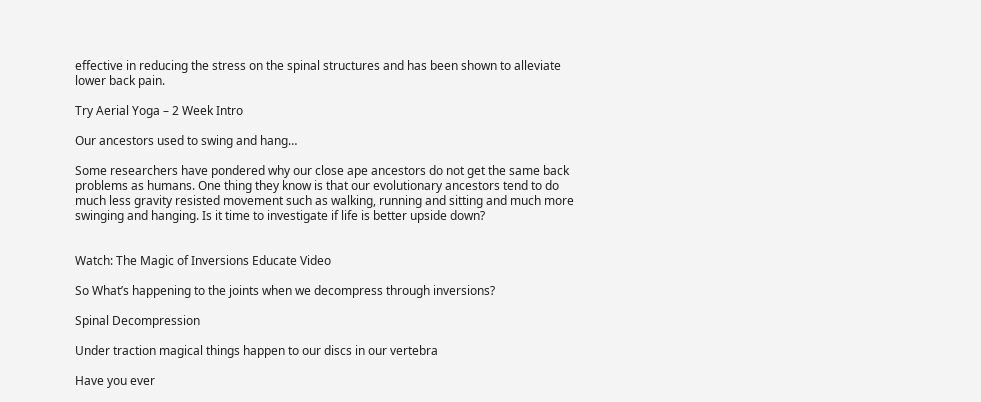effective in reducing the stress on the spinal structures and has been shown to alleviate lower back pain.

Try Aerial Yoga – 2 Week Intro

Our ancestors used to swing and hang…

Some researchers have pondered why our close ape ancestors do not get the same back problems as humans. One thing they know is that our evolutionary ancestors tend to do much less gravity resisted movement such as walking, running and sitting and much more swinging and hanging. Is it time to investigate if life is better upside down?


Watch: The Magic of Inversions Educate Video

So What’s happening to the joints when we decompress through inversions?

Spinal Decompression

Under traction magical things happen to our discs in our vertebra

Have you ever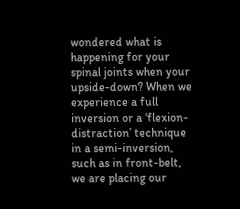wondered what is happening for your spinal joints when your upside-down? When we experience a full inversion or a ‘flexion-distraction’ technique in a semi-inversion, such as in front-belt, we are placing our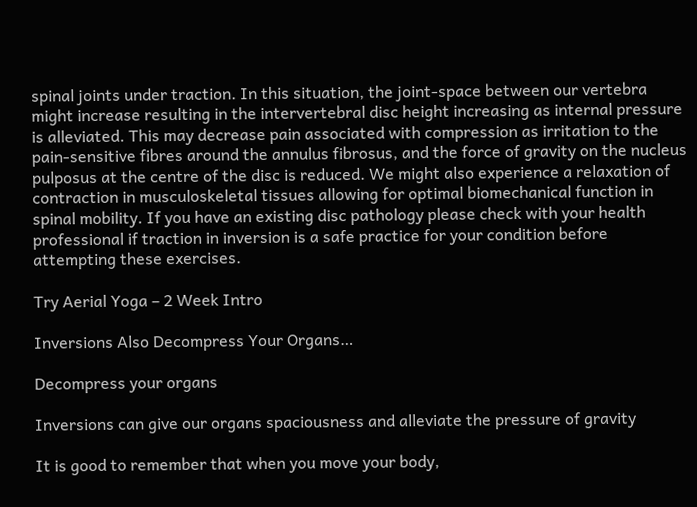spinal joints under traction. In this situation, the joint-space between our vertebra might increase resulting in the intervertebral disc height increasing as internal pressure is alleviated. This may decrease pain associated with compression as irritation to the pain-sensitive fibres around the annulus fibrosus, and the force of gravity on the nucleus pulposus at the centre of the disc is reduced. We might also experience a relaxation of contraction in musculoskeletal tissues allowing for optimal biomechanical function in spinal mobility. If you have an existing disc pathology please check with your health professional if traction in inversion is a safe practice for your condition before attempting these exercises.

Try Aerial Yoga – 2 Week Intro

Inversions Also Decompress Your Organs…

Decompress your organs

Inversions can give our organs spaciousness and alleviate the pressure of gravity

It is good to remember that when you move your body,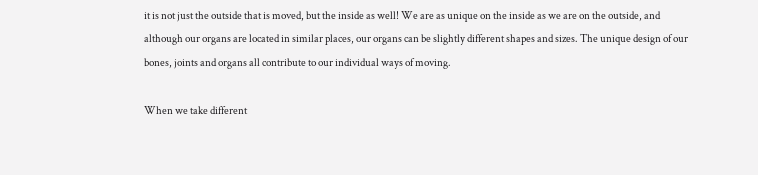it is not just the outside that is moved, but the inside as well! We are as unique on the inside as we are on the outside, and although our organs are located in similar places, our organs can be slightly different shapes and sizes. The unique design of our bones, joints and organs all contribute to our individual ways of moving.

When we take different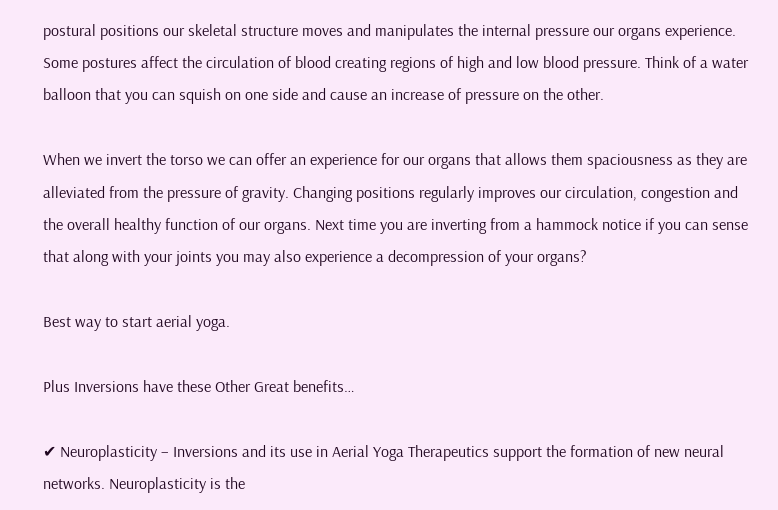postural positions our skeletal structure moves and manipulates the internal pressure our organs experience. Some postures affect the circulation of blood creating regions of high and low blood pressure. Think of a water balloon that you can squish on one side and cause an increase of pressure on the other.

When we invert the torso we can offer an experience for our organs that allows them spaciousness as they are alleviated from the pressure of gravity. Changing positions regularly improves our circulation, congestion and the overall healthy function of our organs. Next time you are inverting from a hammock notice if you can sense that along with your joints you may also experience a decompression of your organs?

Best way to start aerial yoga.

Plus Inversions have these Other Great benefits…

✔ Neuroplasticity – Inversions and its use in Aerial Yoga Therapeutics support the formation of new neural networks. Neuroplasticity is the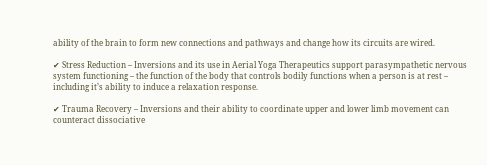ability of the brain to form new connections and pathways and change how its circuits are wired.

✔ Stress Reduction – Inversions and its use in Aerial Yoga Therapeutics support parasympathetic nervous system functioning – the function of the body that controls bodily functions when a person is at rest – including it’s ability to induce a relaxation response.

✔ Trauma Recovery – Inversions and their ability to coordinate upper and lower limb movement can counteract dissociative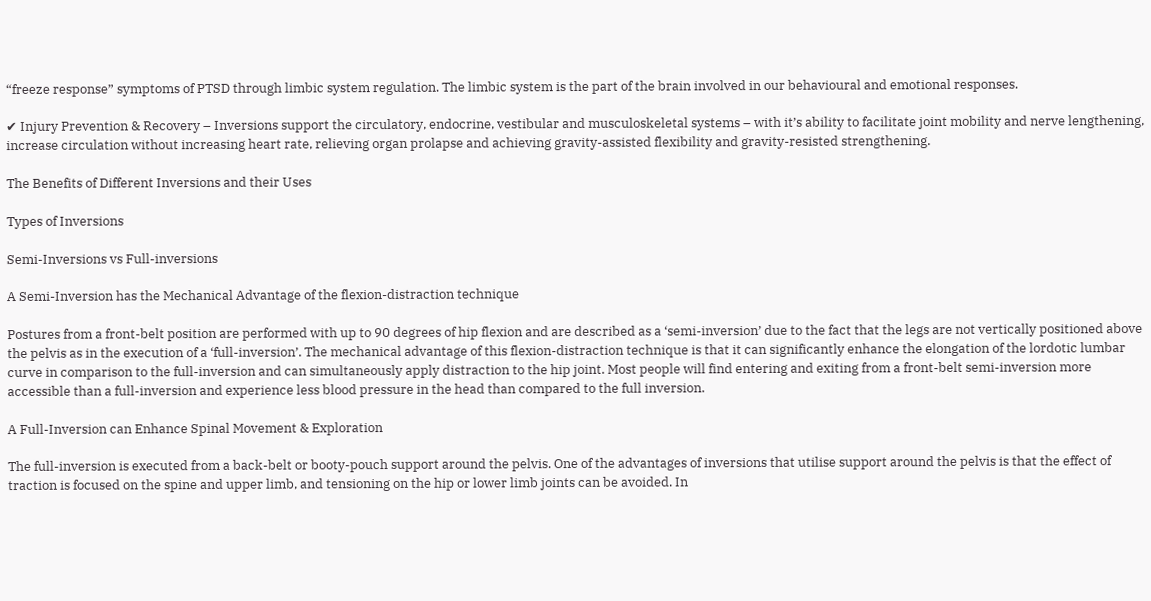“freeze response” symptoms of PTSD through limbic system regulation. The limbic system is the part of the brain involved in our behavioural and emotional responses.

✔ Injury Prevention & Recovery – Inversions support the circulatory, endocrine, vestibular and musculoskeletal systems – with it’s ability to facilitate joint mobility and nerve lengthening, increase circulation without increasing heart rate, relieving organ prolapse and achieving gravity-assisted flexibility and gravity-resisted strengthening.

The Benefits of Different Inversions and their Uses

Types of Inversions

Semi-Inversions vs Full-inversions

A Semi-Inversion has the Mechanical Advantage of the flexion-distraction technique

Postures from a front-belt position are performed with up to 90 degrees of hip flexion and are described as a ‘semi-inversion’ due to the fact that the legs are not vertically positioned above the pelvis as in the execution of a ‘full-inversion’. The mechanical advantage of this flexion-distraction technique is that it can significantly enhance the elongation of the lordotic lumbar curve in comparison to the full-inversion and can simultaneously apply distraction to the hip joint. Most people will find entering and exiting from a front-belt semi-inversion more accessible than a full-inversion and experience less blood pressure in the head than compared to the full inversion.

A Full-Inversion can Enhance Spinal Movement & Exploration

The full-inversion is executed from a back-belt or booty-pouch support around the pelvis. One of the advantages of inversions that utilise support around the pelvis is that the effect of traction is focused on the spine and upper limb, and tensioning on the hip or lower limb joints can be avoided. In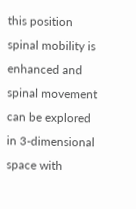this position spinal mobility is enhanced and spinal movement can be explored in 3-dimensional space with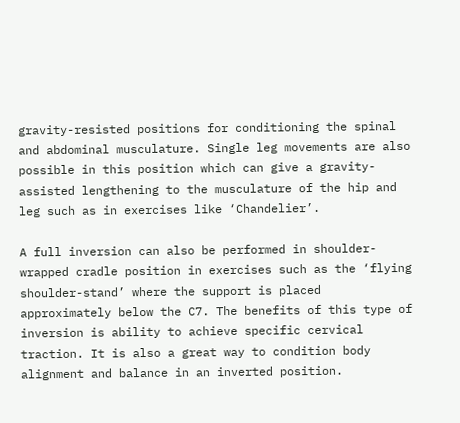gravity-resisted positions for conditioning the spinal and abdominal musculature. Single leg movements are also possible in this position which can give a gravity-assisted lengthening to the musculature of the hip and leg such as in exercises like ‘Chandelier’.

A full inversion can also be performed in shoulder-wrapped cradle position in exercises such as the ‘flying shoulder-stand’ where the support is placed approximately below the C7. The benefits of this type of inversion is ability to achieve specific cervical traction. It is also a great way to condition body alignment and balance in an inverted position.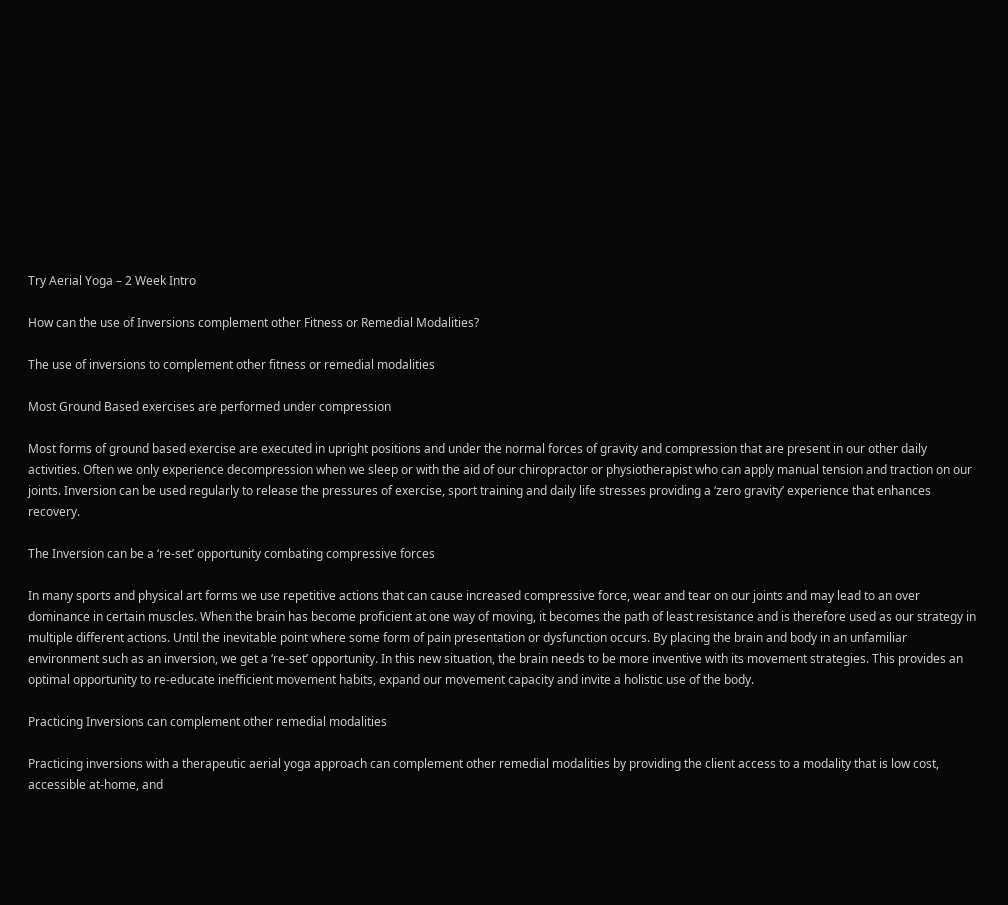Try Aerial Yoga – 2 Week Intro

How can the use of Inversions complement other Fitness or Remedial Modalities?

The use of inversions to complement other fitness or remedial modalities

Most Ground Based exercises are performed under compression

Most forms of ground based exercise are executed in upright positions and under the normal forces of gravity and compression that are present in our other daily activities. Often we only experience decompression when we sleep or with the aid of our chiropractor or physiotherapist who can apply manual tension and traction on our joints. Inversion can be used regularly to release the pressures of exercise, sport training and daily life stresses providing a ‘zero gravity’ experience that enhances recovery.

The Inversion can be a ‘re-set’ opportunity combating compressive forces

In many sports and physical art forms we use repetitive actions that can cause increased compressive force, wear and tear on our joints and may lead to an over dominance in certain muscles. When the brain has become proficient at one way of moving, it becomes the path of least resistance and is therefore used as our strategy in multiple different actions. Until the inevitable point where some form of pain presentation or dysfunction occurs. By placing the brain and body in an unfamiliar environment such as an inversion, we get a ‘re-set’ opportunity. In this new situation, the brain needs to be more inventive with its movement strategies. This provides an optimal opportunity to re-educate inefficient movement habits, expand our movement capacity and invite a holistic use of the body.

Practicing Inversions can complement other remedial modalities

Practicing inversions with a therapeutic aerial yoga approach can complement other remedial modalities by providing the client access to a modality that is low cost, accessible at-home, and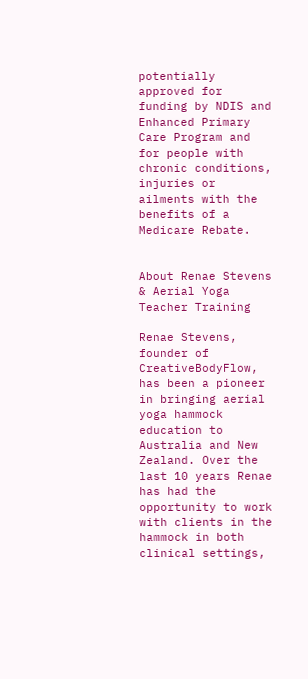potentially approved for funding by NDIS and Enhanced Primary Care Program and for people with chronic conditions, injuries or ailments with the benefits of a Medicare Rebate.


About Renae Stevens & Aerial Yoga Teacher Training

Renae Stevens, founder of CreativeBodyFlow, has been a pioneer in bringing aerial yoga hammock education to Australia and New Zealand. Over the last 10 years Renae has had the opportunity to work with clients in the hammock in both clinical settings,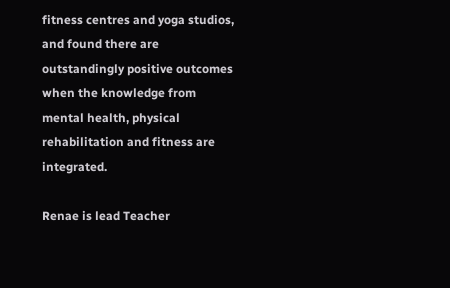fitness centres and yoga studios, and found there are outstandingly positive outcomes when the knowledge from mental health, physical rehabilitation and fitness are integrated.

Renae is lead Teacher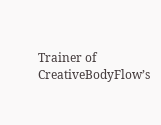Trainer of CreativeBodyFlow’s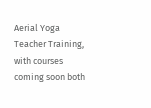Aerial Yoga Teacher Training, with courses coming soon both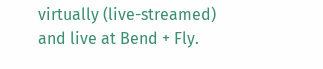virtually (live-streamed) and live at Bend + Fly.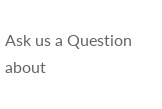Ask us a Question about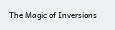The Magic of Inversions